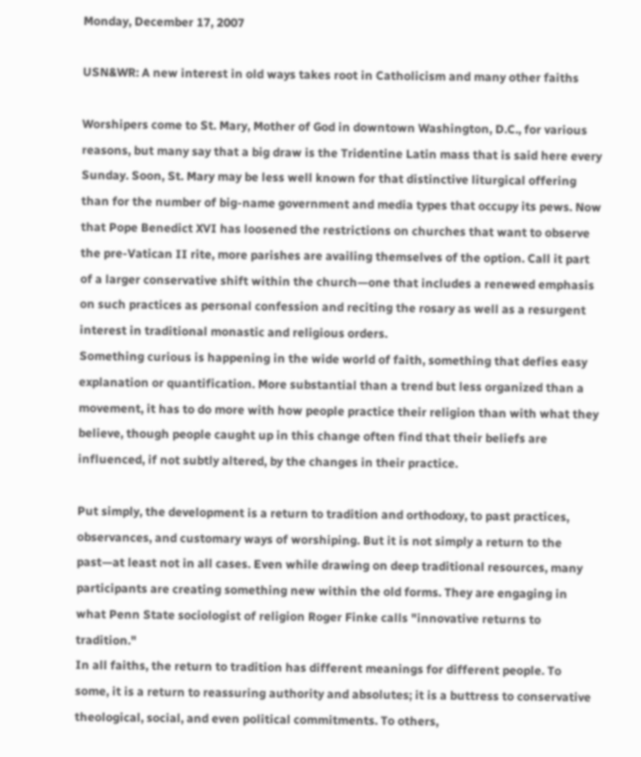Monday, December 17, 2007

USN&WR: A new interest in old ways takes root in Catholicism and many other faiths

Worshipers come to St. Mary, Mother of God in downtown Washington, D.C., for various reasons, but many say that a big draw is the Tridentine Latin mass that is said here every Sunday. Soon, St. Mary may be less well known for that distinctive liturgical offering than for the number of big-name government and media types that occupy its pews. Now that Pope Benedict XVI has loosened the restrictions on churches that want to observe the pre-Vatican II rite, more parishes are availing themselves of the option. Call it part of a larger conservative shift within the church—one that includes a renewed emphasis on such practices as personal confession and reciting the rosary as well as a resurgent interest in traditional monastic and religious orders.
Something curious is happening in the wide world of faith, something that defies easy explanation or quantification. More substantial than a trend but less organized than a movement, it has to do more with how people practice their religion than with what they believe, though people caught up in this change often find that their beliefs are influenced, if not subtly altered, by the changes in their practice.

Put simply, the development is a return to tradition and orthodoxy, to past practices, observances, and customary ways of worshiping. But it is not simply a return to the past—at least not in all cases. Even while drawing on deep traditional resources, many participants are creating something new within the old forms. They are engaging in what Penn State sociologist of religion Roger Finke calls "innovative returns to tradition."
In all faiths, the return to tradition has different meanings for different people. To some, it is a return to reassuring authority and absolutes; it is a buttress to conservative theological, social, and even political commitments. To others,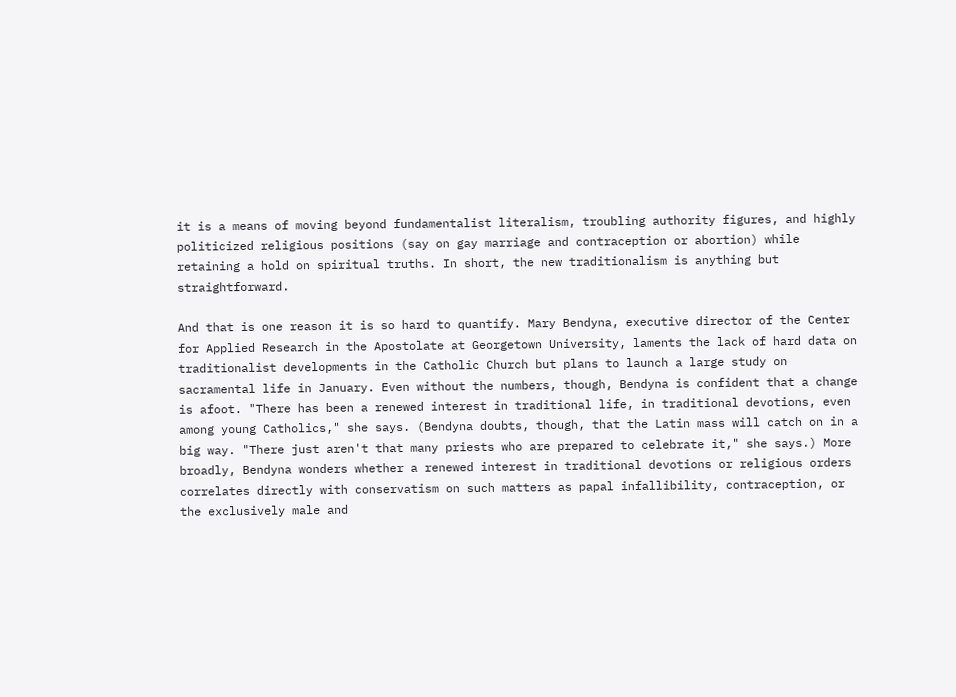it is a means of moving beyond fundamentalist literalism, troubling authority figures, and highly politicized religious positions (say on gay marriage and contraception or abortion) while retaining a hold on spiritual truths. In short, the new traditionalism is anything but straightforward.

And that is one reason it is so hard to quantify. Mary Bendyna, executive director of the Center for Applied Research in the Apostolate at Georgetown University, laments the lack of hard data on traditionalist developments in the Catholic Church but plans to launch a large study on sacramental life in January. Even without the numbers, though, Bendyna is confident that a change is afoot. "There has been a renewed interest in traditional life, in traditional devotions, even among young Catholics," she says. (Bendyna doubts, though, that the Latin mass will catch on in a big way. "There just aren't that many priests who are prepared to celebrate it," she says.) More broadly, Bendyna wonders whether a renewed interest in traditional devotions or religious orders correlates directly with conservatism on such matters as papal infallibility, contraception, or the exclusively male and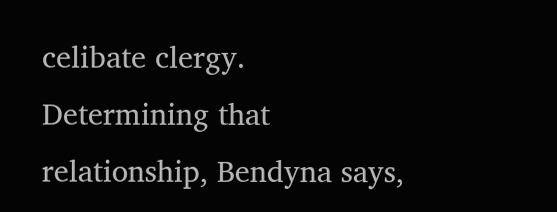celibate clergy. Determining that relationship, Bendyna says,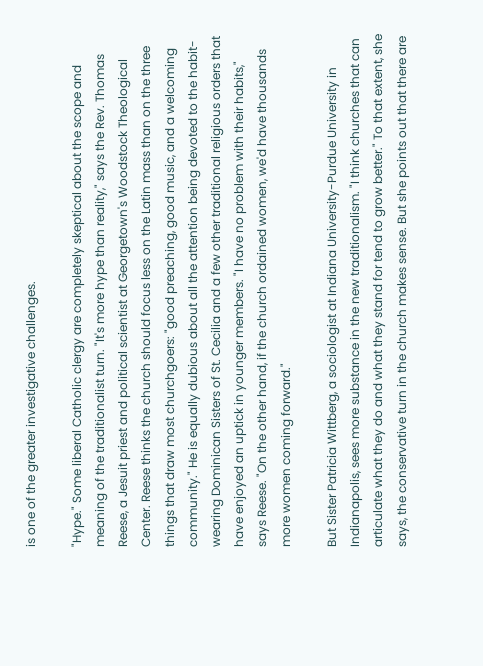is one of the greater investigative challenges.

"Hype." Some liberal Catholic clergy are completely skeptical about the scope and meaning of the traditionalist turn. "It's more hype than reality," says the Rev. Thomas Reese, a Jesuit priest and political scientist at Georgetown's Woodstock Theological Center. Reese thinks the church should focus less on the Latin mass than on the three things that draw most churchgoers: "good preaching, good music, and a welcoming community." He is equally dubious about all the attention being devoted to the habit-wearing Dominican Sisters of St. Cecilia and a few other traditional religious orders that have enjoyed an uptick in younger members. "I have no problem with their habits," says Reese. "On the other hand, if the church ordained women, we'd have thousands more women coming forward."

But Sister Patricia Wittberg, a sociologist at Indiana University-Purdue University in Indianapolis, sees more substance in the new traditionalism. "I think churches that can articulate what they do and what they stand for tend to grow better." To that extent, she says, the conservative turn in the church makes sense. But she points out that there are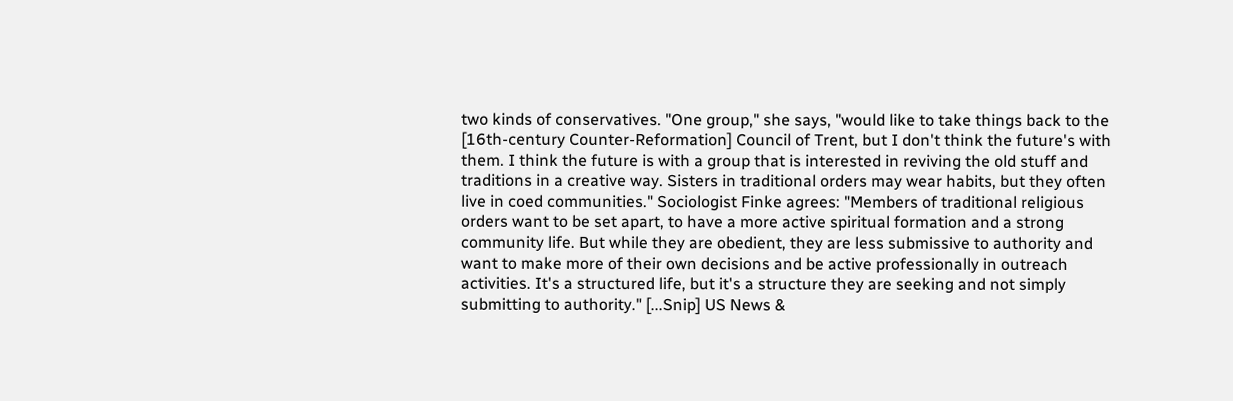two kinds of conservatives. "One group," she says, "would like to take things back to the [16th-century Counter-Reformation] Council of Trent, but I don't think the future's with them. I think the future is with a group that is interested in reviving the old stuff and traditions in a creative way. Sisters in traditional orders may wear habits, but they often live in coed communities." Sociologist Finke agrees: "Members of traditional religious orders want to be set apart, to have a more active spiritual formation and a strong community life. But while they are obedient, they are less submissive to authority and want to make more of their own decisions and be active professionally in outreach activities. It's a structured life, but it's a structure they are seeking and not simply submitting to authority." [...Snip] US News &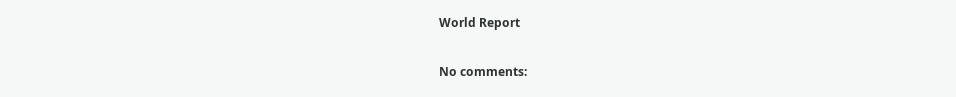World Report

No comments: